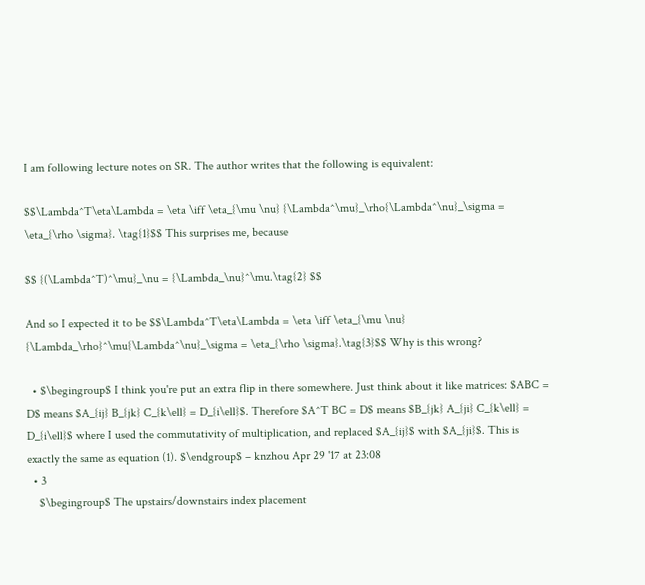I am following lecture notes on SR. The author writes that the following is equivalent:

$$\Lambda^T\eta\Lambda = \eta \iff \eta_{\mu \nu} {\Lambda^\mu}_\rho{\Lambda^\nu}_\sigma = \eta_{\rho \sigma}. \tag{1}$$ This surprises me, because

$$ {(\Lambda^T)^\mu}_\nu = {\Lambda_\nu}^\mu.\tag{2} $$

And so I expected it to be $$\Lambda^T\eta\Lambda = \eta \iff \eta_{\mu \nu} {\Lambda_\rho}^\mu{\Lambda^\nu}_\sigma = \eta_{\rho \sigma}.\tag{3}$$ Why is this wrong?

  • $\begingroup$ I think you're put an extra flip in there somewhere. Just think about it like matrices: $ABC = D$ means $A_{ij} B_{jk} C_{k\ell} = D_{i\ell}$. Therefore $A^T BC = D$ means $B_{jk} A_{ji} C_{k\ell} = D_{i\ell}$ where I used the commutativity of multiplication, and replaced $A_{ij}$ with $A_{ji}$. This is exactly the same as equation (1). $\endgroup$ – knzhou Apr 29 '17 at 23:08
  • 3
    $\begingroup$ The upstairs/downstairs index placement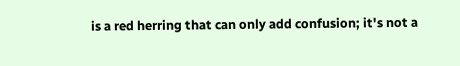is a red herring that can only add confusion; it's not a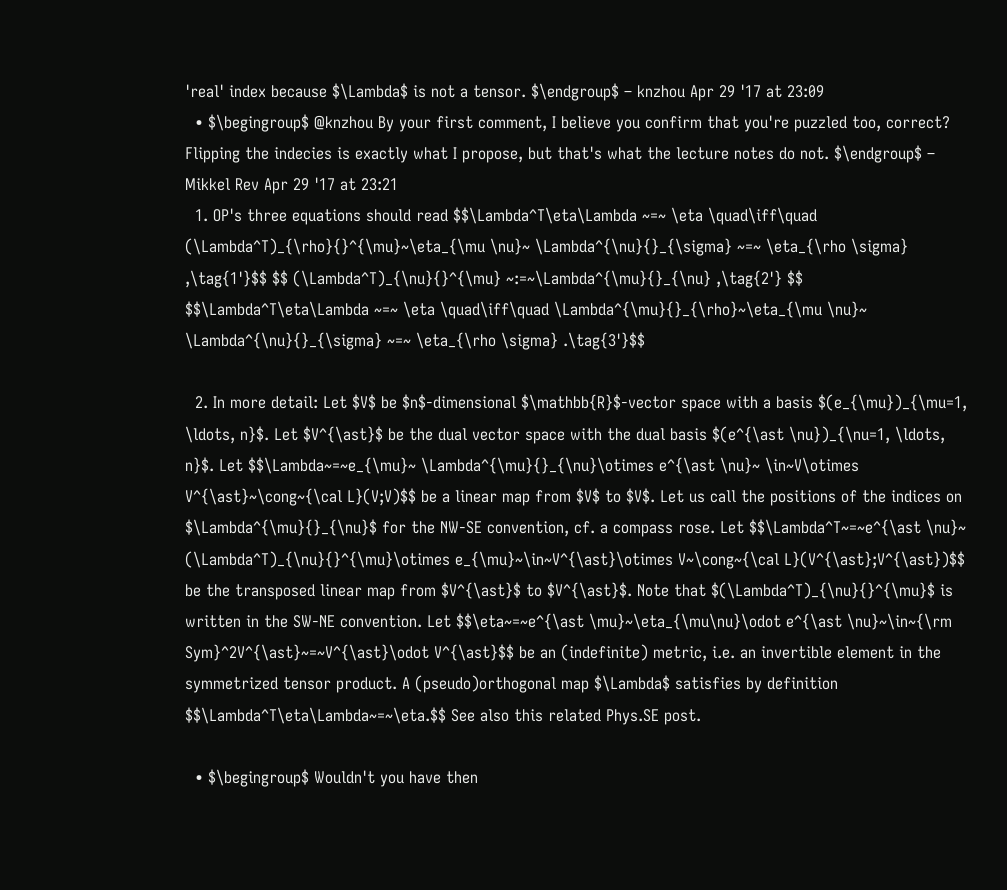'real' index because $\Lambda$ is not a tensor. $\endgroup$ – knzhou Apr 29 '17 at 23:09
  • $\begingroup$ @knzhou By your first comment, I believe you confirm that you're puzzled too, correct? Flipping the indecies is exactly what I propose, but that's what the lecture notes do not. $\endgroup$ – Mikkel Rev Apr 29 '17 at 23:21
  1. OP's three equations should read $$\Lambda^T\eta\Lambda ~=~ \eta \quad\iff\quad (\Lambda^T)_{\rho}{}^{\mu}~\eta_{\mu \nu}~ \Lambda^{\nu}{}_{\sigma} ~=~ \eta_{\rho \sigma} ,\tag{1'}$$ $$ (\Lambda^T)_{\nu}{}^{\mu} ~:=~\Lambda^{\mu}{}_{\nu} ,\tag{2'} $$ $$\Lambda^T\eta\Lambda ~=~ \eta \quad\iff\quad \Lambda^{\mu}{}_{\rho}~\eta_{\mu \nu}~ \Lambda^{\nu}{}_{\sigma} ~=~ \eta_{\rho \sigma} .\tag{3'}$$

  2. In more detail: Let $V$ be $n$-dimensional $\mathbb{R}$-vector space with a basis $(e_{\mu})_{\mu=1, \ldots, n}$. Let $V^{\ast}$ be the dual vector space with the dual basis $(e^{\ast \nu})_{\nu=1, \ldots, n}$. Let $$\Lambda~=~e_{\mu}~ \Lambda^{\mu}{}_{\nu}\otimes e^{\ast \nu}~ \in~V\otimes V^{\ast}~\cong~{\cal L}(V;V)$$ be a linear map from $V$ to $V$. Let us call the positions of the indices on $\Lambda^{\mu}{}_{\nu}$ for the NW-SE convention, cf. a compass rose. Let $$\Lambda^T~=~e^{\ast \nu}~ (\Lambda^T)_{\nu}{}^{\mu}\otimes e_{\mu}~\in~V^{\ast}\otimes V~\cong~{\cal L}(V^{\ast};V^{\ast})$$ be the transposed linear map from $V^{\ast}$ to $V^{\ast}$. Note that $(\Lambda^T)_{\nu}{}^{\mu}$ is written in the SW-NE convention. Let $$\eta~=~e^{\ast \mu}~\eta_{\mu\nu}\odot e^{\ast \nu}~\in~{\rm Sym}^2V^{\ast}~=~V^{\ast}\odot V^{\ast}$$ be an (indefinite) metric, i.e. an invertible element in the symmetrized tensor product. A (pseudo)orthogonal map $\Lambda$ satisfies by definition $$\Lambda^T\eta\Lambda~=~\eta.$$ See also this related Phys.SE post.

  • $\begingroup$ Wouldn't you have then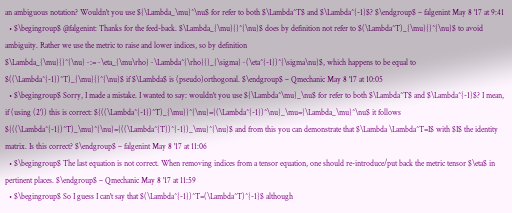an ambiguous notation? Wouldn't you use ${\Lambda_\mu}^\nu$ for refer to both $\Lambda^T$ and $\Lambda^{-1}$? $\endgroup$ – falgenint May 8 '17 at 9:41
  • $\begingroup$ @falgenint: Thanks for the feed-back. $\Lambda_{\mu}{}^{\nu}$ does by definition not refer to $(\Lambda^T)_{\mu}{}^{\nu}$ to avoid ambiguity. Rather we use the metric to raise and lower indices, so by definition $\Lambda_{\mu}{}^{\nu}~:=~\eta_{\mu\rho}~\Lambda^{\rho}{}_{\sigma}~(\eta^{-1})^{\sigma\nu}$, which happens to be equal to $((\Lambda^{-1})^T)_{\mu}{}^{\nu}$ if $\Lambda$ is (pseudo)orthogonal. $\endgroup$ – Qmechanic May 8 '17 at 10:05
  • $\begingroup$ Sorry, I made a mistake. I wanted to say: wouldn't you use ${\Lambda^\mu}_\nu$ for refer to both $\Lambda^T$ and $\Lambda^{-1}$? I mean, if (using (2')) this is correct: ${((\Lambda^{-1})^T)_{\mu}}^{\nu}={(\Lambda^{-1})^\nu}_\mu={\Lambda_\mu}^\nu$ it follows ${((\Lambda^{-1})^T)_\mu}^{\nu}={((\Lambda^{T})^{-1})_\mu}^{\nu}$ and from this you can demonstrate that $\Lambda \Lambda^T=I$ with $I$ the identity matrix. Is this correct? $\endgroup$ – falgenint May 8 '17 at 11:06
  • $\begingroup$ The last equation is not correct. When removing indices from a tensor equation, one should re-introduce/put back the metric tensor $\eta$ in pertinent places. $\endgroup$ – Qmechanic May 8 '17 at 11:59
  • $\begingroup$ So I guess I can't say that $(\Lambda^{-1})^T=(\Lambda^T)^{-1}$ although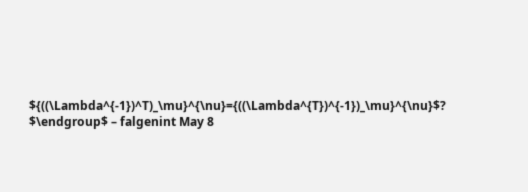${((\Lambda^{-1})^T)_\mu}^{\nu}={((\Lambda^{T})^{-1})_\mu}^{\nu}$? $\endgroup$ – falgenint May 8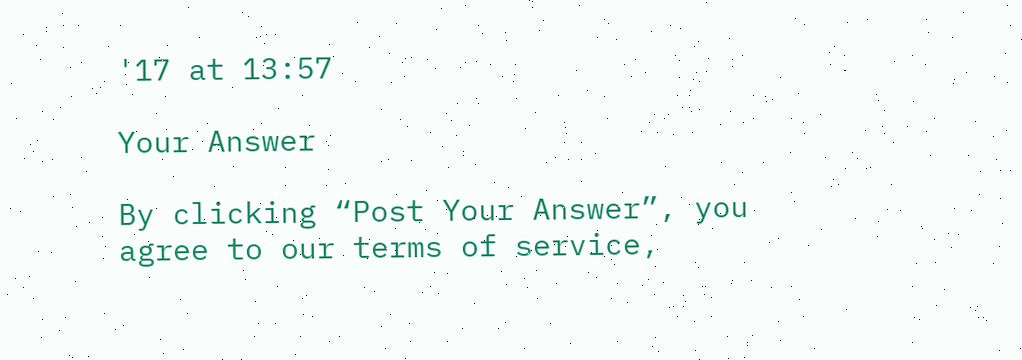'17 at 13:57

Your Answer

By clicking “Post Your Answer”, you agree to our terms of service,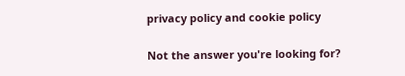privacy policy and cookie policy

Not the answer you're looking for?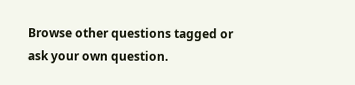Browse other questions tagged or ask your own question.